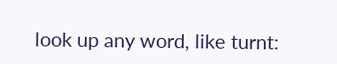look up any word, like turnt: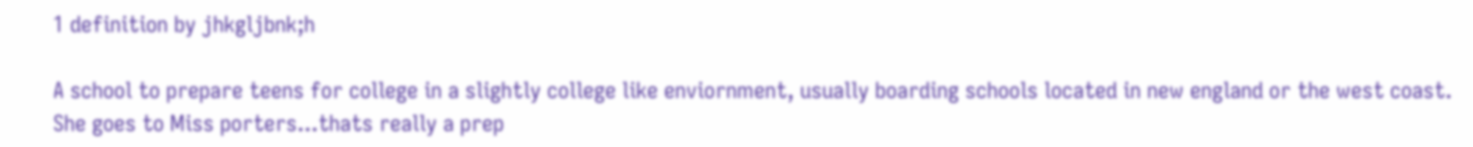1 definition by jhkgljbnk;h

A school to prepare teens for college in a slightly college like enviornment, usually boarding schools located in new england or the west coast.
She goes to Miss porters...thats really a prep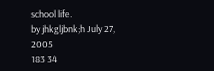school life.
by jhkgljbnk;h July 27, 2005
183 34